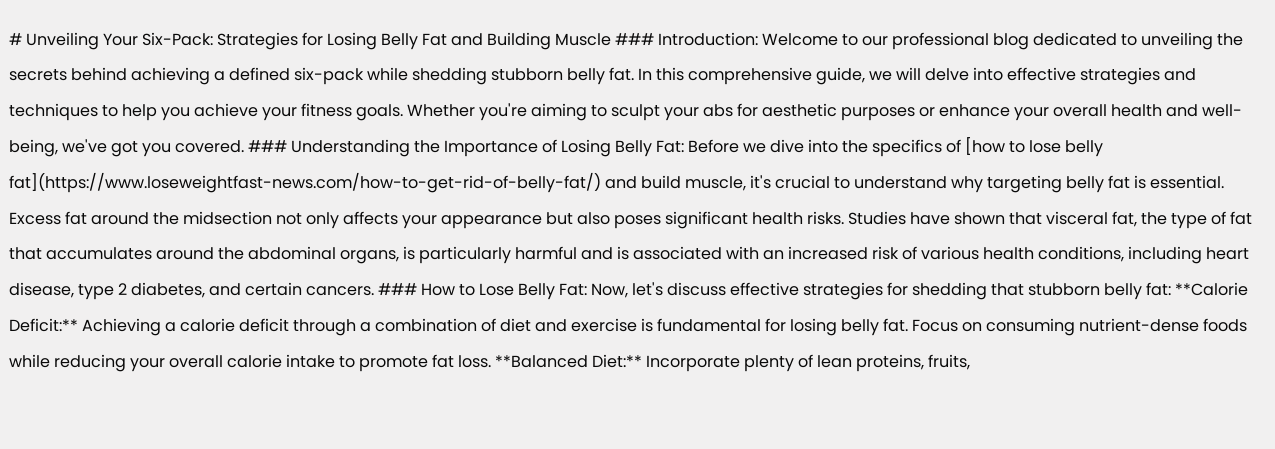# Unveiling Your Six-Pack: Strategies for Losing Belly Fat and Building Muscle ### Introduction: Welcome to our professional blog dedicated to unveiling the secrets behind achieving a defined six-pack while shedding stubborn belly fat. In this comprehensive guide, we will delve into effective strategies and techniques to help you achieve your fitness goals. Whether you're aiming to sculpt your abs for aesthetic purposes or enhance your overall health and well-being, we've got you covered. ### Understanding the Importance of Losing Belly Fat: Before we dive into the specifics of [how to lose belly fat](https://www.loseweightfast-news.com/how-to-get-rid-of-belly-fat/) and build muscle, it's crucial to understand why targeting belly fat is essential. Excess fat around the midsection not only affects your appearance but also poses significant health risks. Studies have shown that visceral fat, the type of fat that accumulates around the abdominal organs, is particularly harmful and is associated with an increased risk of various health conditions, including heart disease, type 2 diabetes, and certain cancers. ### How to Lose Belly Fat: Now, let's discuss effective strategies for shedding that stubborn belly fat: **Calorie Deficit:** Achieving a calorie deficit through a combination of diet and exercise is fundamental for losing belly fat. Focus on consuming nutrient-dense foods while reducing your overall calorie intake to promote fat loss. **Balanced Diet:** Incorporate plenty of lean proteins, fruits,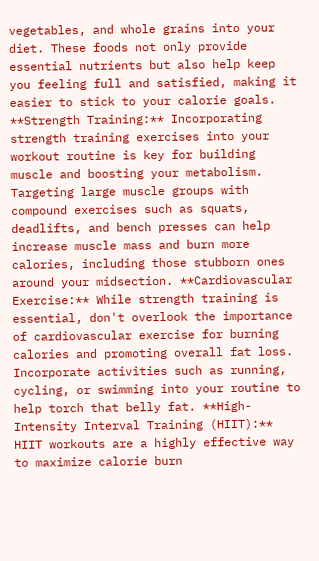vegetables, and whole grains into your diet. These foods not only provide essential nutrients but also help keep you feeling full and satisfied, making it easier to stick to your calorie goals. **Strength Training:** Incorporating strength training exercises into your workout routine is key for building muscle and boosting your metabolism. Targeting large muscle groups with compound exercises such as squats, deadlifts, and bench presses can help increase muscle mass and burn more calories, including those stubborn ones around your midsection. **Cardiovascular Exercise:** While strength training is essential, don't overlook the importance of cardiovascular exercise for burning calories and promoting overall fat loss. Incorporate activities such as running, cycling, or swimming into your routine to help torch that belly fat. **High-Intensity Interval Training (HIIT):** HIIT workouts are a highly effective way to maximize calorie burn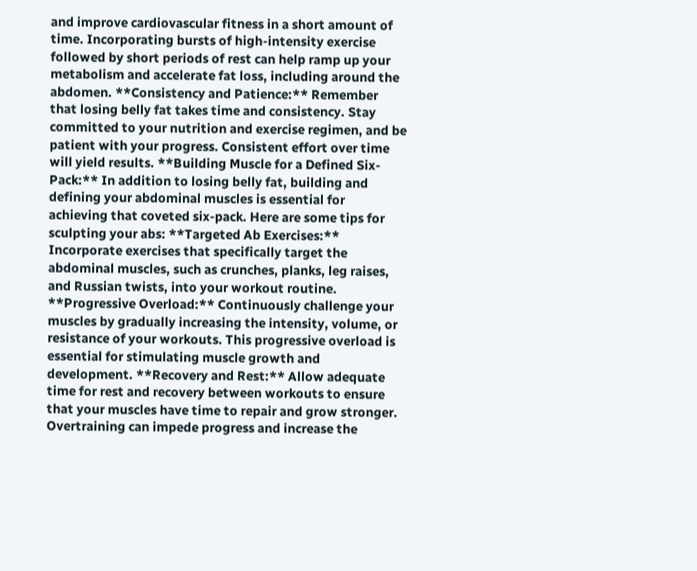and improve cardiovascular fitness in a short amount of time. Incorporating bursts of high-intensity exercise followed by short periods of rest can help ramp up your metabolism and accelerate fat loss, including around the abdomen. **Consistency and Patience:** Remember that losing belly fat takes time and consistency. Stay committed to your nutrition and exercise regimen, and be patient with your progress. Consistent effort over time will yield results. **Building Muscle for a Defined Six-Pack:** In addition to losing belly fat, building and defining your abdominal muscles is essential for achieving that coveted six-pack. Here are some tips for sculpting your abs: **Targeted Ab Exercises:** Incorporate exercises that specifically target the abdominal muscles, such as crunches, planks, leg raises, and Russian twists, into your workout routine. **Progressive Overload:** Continuously challenge your muscles by gradually increasing the intensity, volume, or resistance of your workouts. This progressive overload is essential for stimulating muscle growth and development. **Recovery and Rest:** Allow adequate time for rest and recovery between workouts to ensure that your muscles have time to repair and grow stronger. Overtraining can impede progress and increase the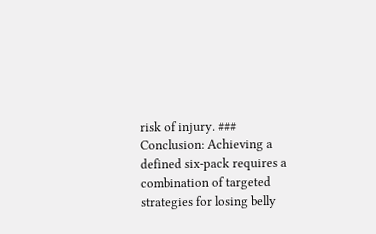risk of injury. ### Conclusion: Achieving a defined six-pack requires a combination of targeted strategies for losing belly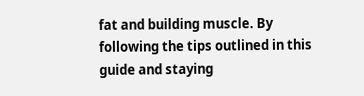fat and building muscle. By following the tips outlined in this guide and staying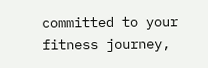committed to your fitness journey,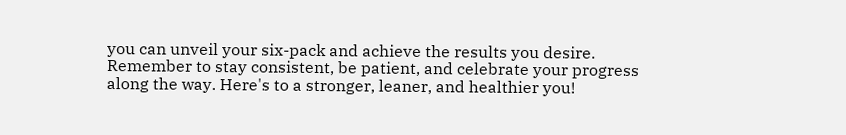you can unveil your six-pack and achieve the results you desire. Remember to stay consistent, be patient, and celebrate your progress along the way. Here's to a stronger, leaner, and healthier you!